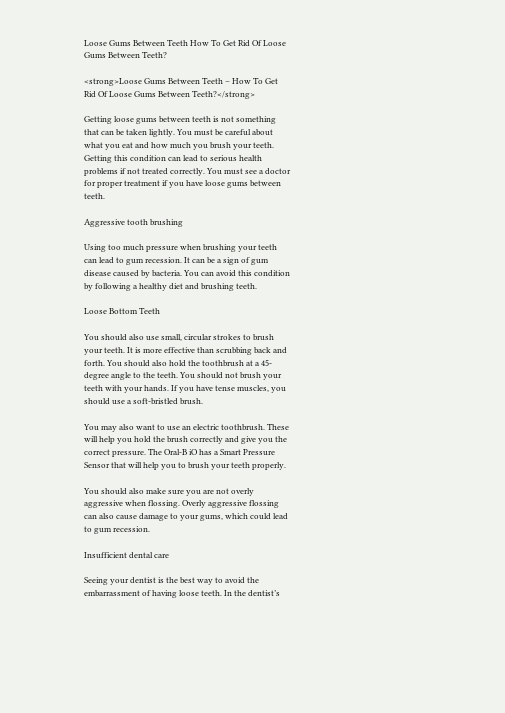Loose Gums Between Teeth How To Get Rid Of Loose Gums Between Teeth?

<strong>Loose Gums Between Teeth – How To Get Rid Of Loose Gums Between Teeth?</strong>

Getting loose gums between teeth is not something that can be taken lightly. You must be careful about what you eat and how much you brush your teeth. Getting this condition can lead to serious health problems if not treated correctly. You must see a doctor for proper treatment if you have loose gums between teeth.

Aggressive tooth brushing

Using too much pressure when brushing your teeth can lead to gum recession. It can be a sign of gum disease caused by bacteria. You can avoid this condition by following a healthy diet and brushing teeth.

Loose Bottom Teeth

You should also use small, circular strokes to brush your teeth. It is more effective than scrubbing back and forth. You should also hold the toothbrush at a 45-degree angle to the teeth. You should not brush your teeth with your hands. If you have tense muscles, you should use a soft-bristled brush.

You may also want to use an electric toothbrush. These will help you hold the brush correctly and give you the correct pressure. The Oral-B iO has a Smart Pressure Sensor that will help you to brush your teeth properly.

You should also make sure you are not overly aggressive when flossing. Overly aggressive flossing can also cause damage to your gums, which could lead to gum recession.

Insufficient dental care

Seeing your dentist is the best way to avoid the embarrassment of having loose teeth. In the dentist’s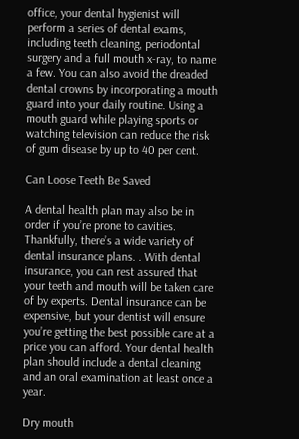office, your dental hygienist will perform a series of dental exams, including teeth cleaning, periodontal surgery and a full mouth x-ray, to name a few. You can also avoid the dreaded dental crowns by incorporating a mouth guard into your daily routine. Using a mouth guard while playing sports or watching television can reduce the risk of gum disease by up to 40 per cent.

Can Loose Teeth Be Saved

A dental health plan may also be in order if you’re prone to cavities. Thankfully, there’s a wide variety of dental insurance plans. . With dental insurance, you can rest assured that your teeth and mouth will be taken care of by experts. Dental insurance can be expensive, but your dentist will ensure you’re getting the best possible care at a price you can afford. Your dental health plan should include a dental cleaning and an oral examination at least once a year.

Dry mouth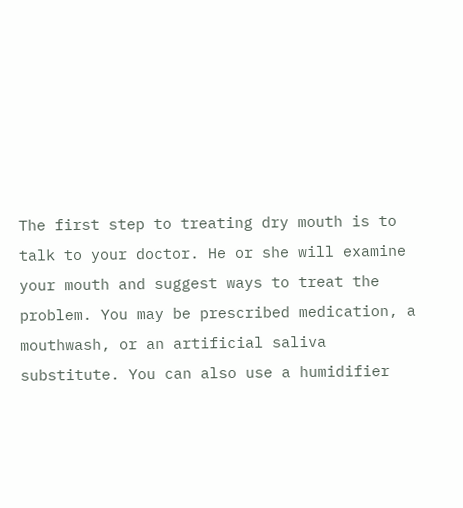The first step to treating dry mouth is to talk to your doctor. He or she will examine your mouth and suggest ways to treat the problem. You may be prescribed medication, a mouthwash, or an artificial saliva substitute. You can also use a humidifier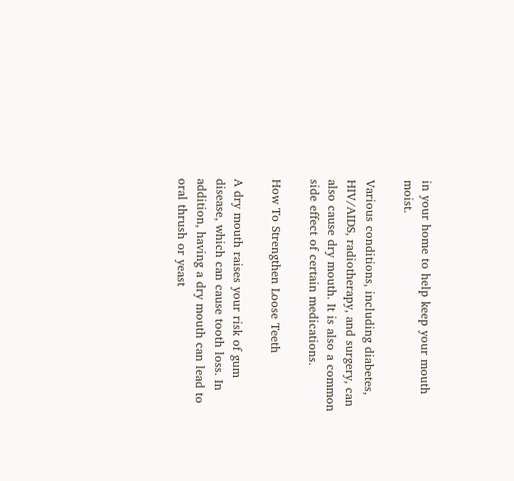in your home to help keep your mouth moist.

Various conditions, including diabetes, HIV/AIDS, radiotherapy, and surgery, can also cause dry mouth. It is also a common side effect of certain medications.

How To Strengthen Loose Teeth

A dry mouth raises your risk of gum disease, which can cause tooth loss. In addition, having a dry mouth can lead to oral thrush or yeast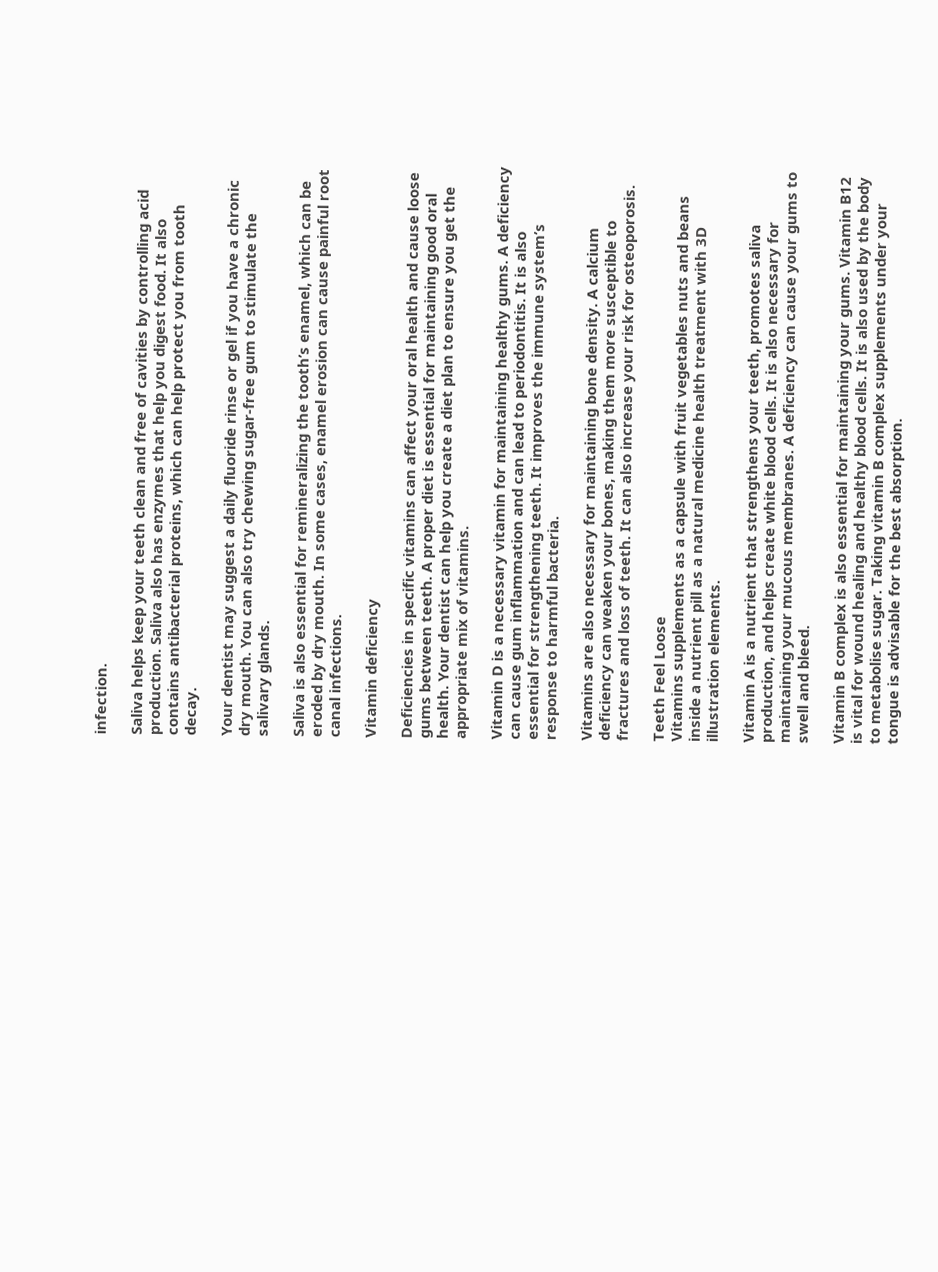infection.

Saliva helps keep your teeth clean and free of cavities by controlling acid production. Saliva also has enzymes that help you digest food. It also contains antibacterial proteins, which can help protect you from tooth decay.

Your dentist may suggest a daily fluoride rinse or gel if you have a chronic dry mouth. You can also try chewing sugar-free gum to stimulate the salivary glands.

Saliva is also essential for remineralizing the tooth’s enamel, which can be eroded by dry mouth. In some cases, enamel erosion can cause painful root canal infections.

Vitamin deficiency

Deficiencies in specific vitamins can affect your oral health and cause loose gums between teeth. A proper diet is essential for maintaining good oral health. Your dentist can help you create a diet plan to ensure you get the appropriate mix of vitamins.

Vitamin D is a necessary vitamin for maintaining healthy gums. A deficiency can cause gum inflammation and can lead to periodontitis. It is also essential for strengthening teeth. It improves the immune system’s response to harmful bacteria.

Vitamins are also necessary for maintaining bone density. A calcium deficiency can weaken your bones, making them more susceptible to fractures and loss of teeth. It can also increase your risk for osteoporosis.

Teeth Feel Loose
Vitamins supplements as a capsule with fruit vegetables nuts and beans inside a nutrient pill as a natural medicine health treatment with 3D illustration elements.

Vitamin A is a nutrient that strengthens your teeth, promotes saliva production, and helps create white blood cells. It is also necessary for maintaining your mucous membranes. A deficiency can cause your gums to swell and bleed.

Vitamin B complex is also essential for maintaining your gums. Vitamin B12 is vital for wound healing and healthy blood cells. It is also used by the body to metabolise sugar. Taking vitamin B complex supplements under your tongue is advisable for the best absorption.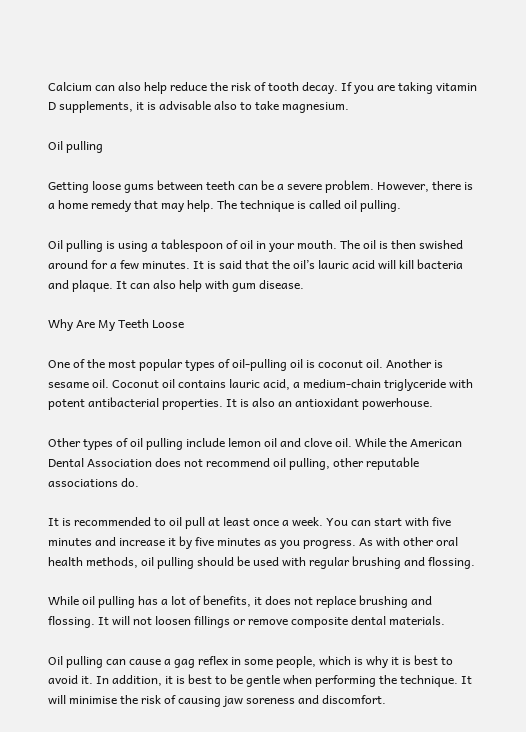Calcium can also help reduce the risk of tooth decay. If you are taking vitamin D supplements, it is advisable also to take magnesium.

Oil pulling

Getting loose gums between teeth can be a severe problem. However, there is a home remedy that may help. The technique is called oil pulling.

Oil pulling is using a tablespoon of oil in your mouth. The oil is then swished around for a few minutes. It is said that the oil’s lauric acid will kill bacteria and plaque. It can also help with gum disease.

Why Are My Teeth Loose

One of the most popular types of oil-pulling oil is coconut oil. Another is sesame oil. Coconut oil contains lauric acid, a medium-chain triglyceride with potent antibacterial properties. It is also an antioxidant powerhouse.

Other types of oil pulling include lemon oil and clove oil. While the American Dental Association does not recommend oil pulling, other reputable associations do.

It is recommended to oil pull at least once a week. You can start with five minutes and increase it by five minutes as you progress. As with other oral health methods, oil pulling should be used with regular brushing and flossing.

While oil pulling has a lot of benefits, it does not replace brushing and flossing. It will not loosen fillings or remove composite dental materials.

Oil pulling can cause a gag reflex in some people, which is why it is best to avoid it. In addition, it is best to be gentle when performing the technique. It will minimise the risk of causing jaw soreness and discomfort.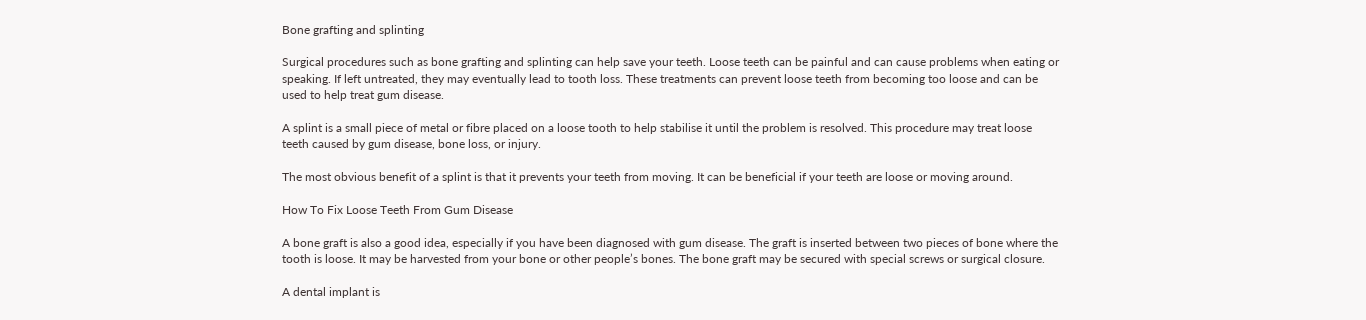Bone grafting and splinting

Surgical procedures such as bone grafting and splinting can help save your teeth. Loose teeth can be painful and can cause problems when eating or speaking. If left untreated, they may eventually lead to tooth loss. These treatments can prevent loose teeth from becoming too loose and can be used to help treat gum disease.

A splint is a small piece of metal or fibre placed on a loose tooth to help stabilise it until the problem is resolved. This procedure may treat loose teeth caused by gum disease, bone loss, or injury.

The most obvious benefit of a splint is that it prevents your teeth from moving. It can be beneficial if your teeth are loose or moving around.

How To Fix Loose Teeth From Gum Disease

A bone graft is also a good idea, especially if you have been diagnosed with gum disease. The graft is inserted between two pieces of bone where the tooth is loose. It may be harvested from your bone or other people’s bones. The bone graft may be secured with special screws or surgical closure.

A dental implant is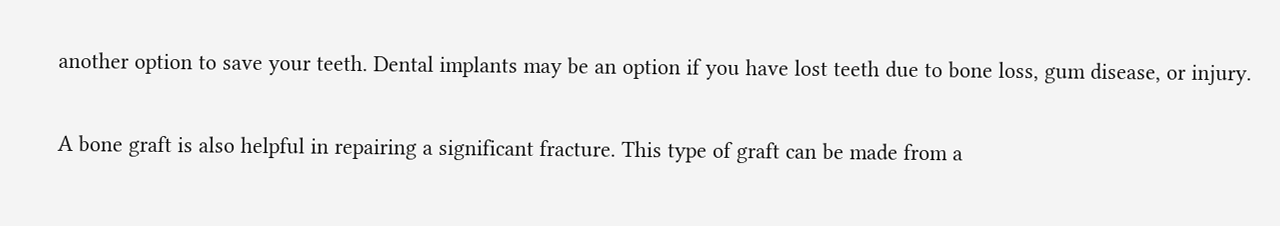another option to save your teeth. Dental implants may be an option if you have lost teeth due to bone loss, gum disease, or injury.

A bone graft is also helpful in repairing a significant fracture. This type of graft can be made from a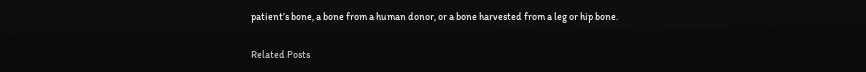patient’s bone, a bone from a human donor, or a bone harvested from a leg or hip bone.

Related Posts